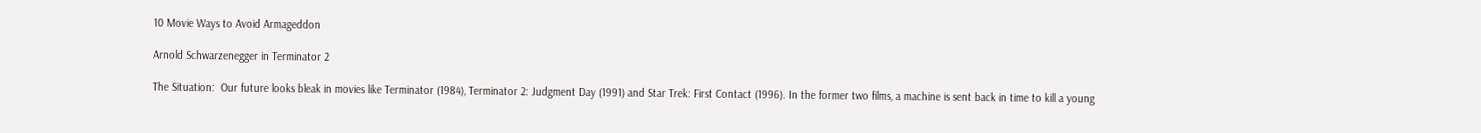10 Movie Ways to Avoid Armageddon

Arnold Schwarzenegger in Terminator 2

The Situation:  Our future looks bleak in movies like Terminator (1984), Terminator 2: Judgment Day (1991) and Star Trek: First Contact (1996). In the former two films, a machine is sent back in time to kill a young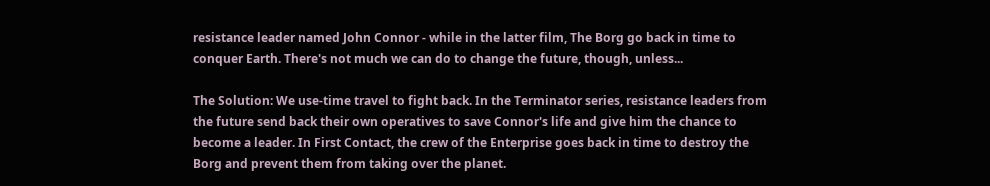resistance leader named John Connor - while in the latter film, The Borg go back in time to conquer Earth. There's not much we can do to change the future, though, unless...

The Solution: We use-time travel to fight back. In the Terminator series, resistance leaders from the future send back their own operatives to save Connor's life and give him the chance to become a leader. In First Contact, the crew of the Enterprise goes back in time to destroy the Borg and prevent them from taking over the planet.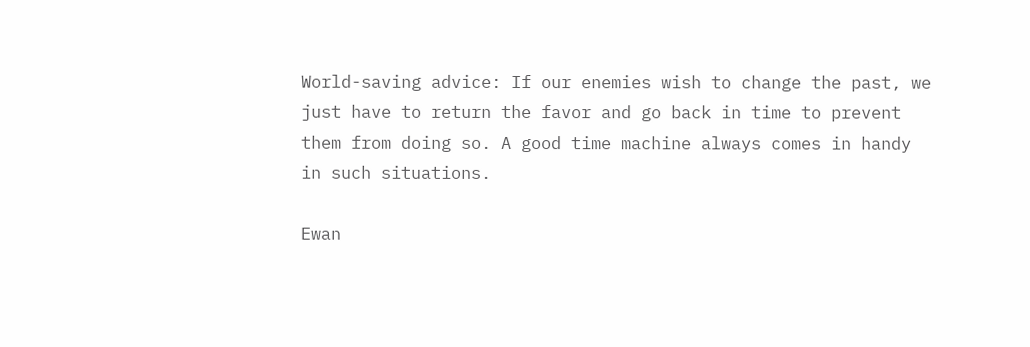World-saving advice: If our enemies wish to change the past, we just have to return the favor and go back in time to prevent them from doing so. A good time machine always comes in handy in such situations.

Ewan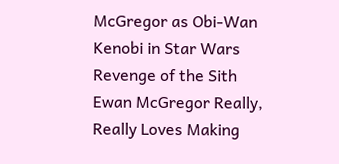McGregor as Obi-Wan Kenobi in Star Wars Revenge of the Sith
Ewan McGregor Really, Really Loves Making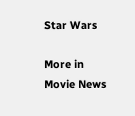Star Wars

More in Movie News